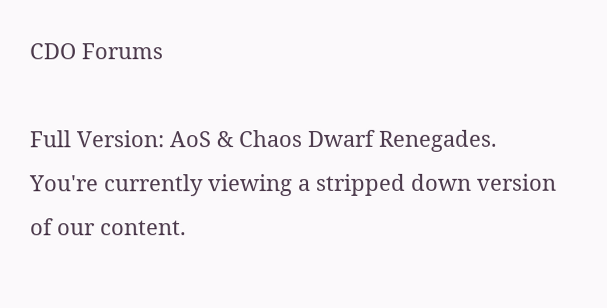CDO Forums

Full Version: AoS & Chaos Dwarf Renegades.
You're currently viewing a stripped down version of our content.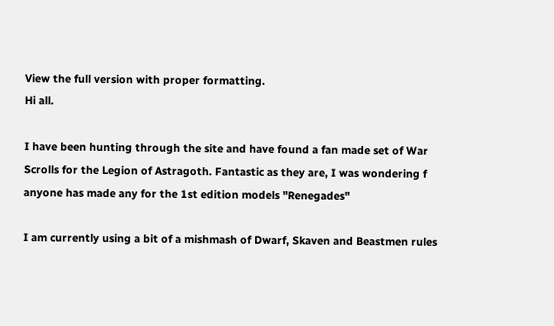View the full version with proper formatting.
Hi all.

I have been hunting through the site and have found a fan made set of War Scrolls for the Legion of Astragoth. Fantastic as they are, I was wondering f anyone has made any for the 1st edition models "Renegades"

I am currently using a bit of a mishmash of Dwarf, Skaven and Beastmen rules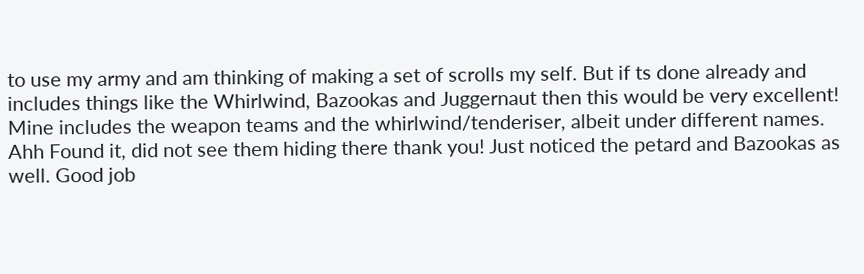to use my army and am thinking of making a set of scrolls my self. But if ts done already and includes things like the Whirlwind, Bazookas and Juggernaut then this would be very excellent!
Mine includes the weapon teams and the whirlwind/tenderiser, albeit under different names.
Ahh Found it, did not see them hiding there thank you! Just noticed the petard and Bazookas as well. Good job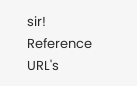sir!
Reference URL's